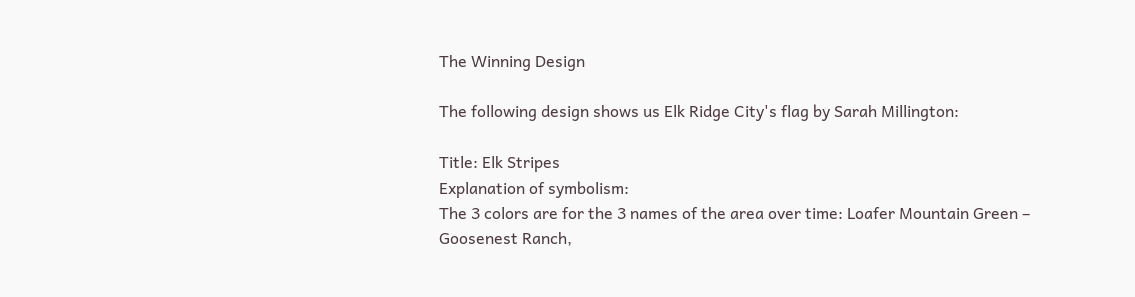The Winning Design

The following design shows us Elk Ridge City's flag by Sarah Millington:

Title: Elk Stripes
Explanation of symbolism:
The 3 colors are for the 3 names of the area over time: Loafer Mountain Green – Goosenest Ranch,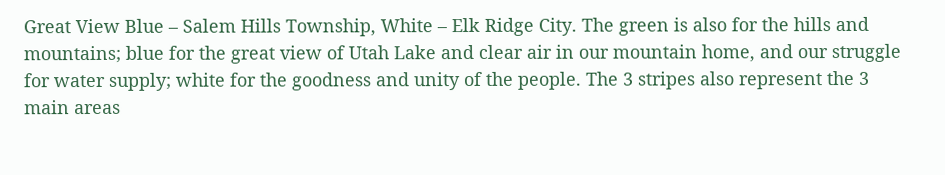Great View Blue – Salem Hills Township, White – Elk Ridge City. The green is also for the hills and mountains; blue for the great view of Utah Lake and clear air in our mountain home, and our struggle for water supply; white for the goodness and unity of the people. The 3 stripes also represent the 3 main areas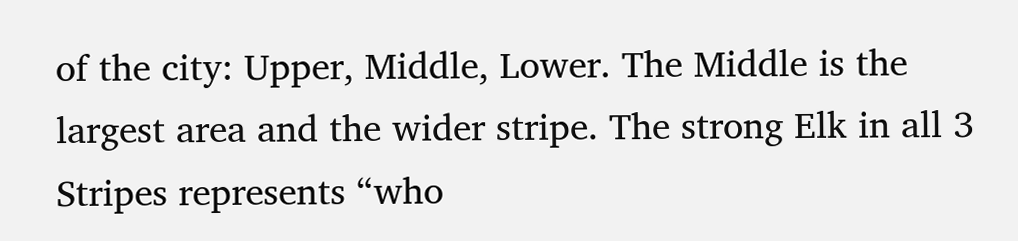of the city: Upper, Middle, Lower. The Middle is the largest area and the wider stripe. The strong Elk in all 3 Stripes represents “who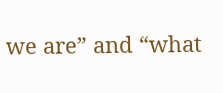we are” and “what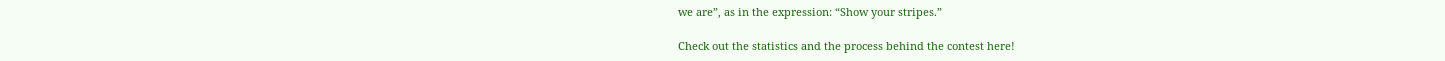we are”, as in the expression: “Show your stripes.”

Check out the statistics and the process behind the contest here!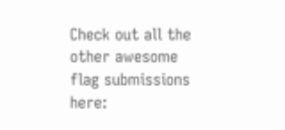Check out all the other awesome flag submissions here: